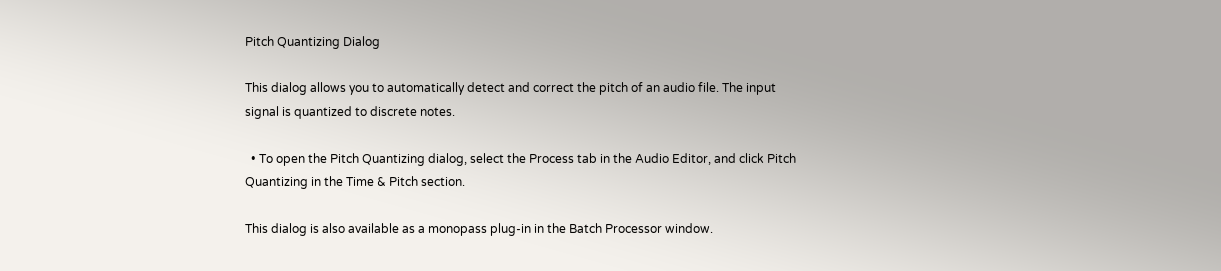Pitch Quantizing Dialog

This dialog allows you to automatically detect and correct the pitch of an audio file. The input signal is quantized to discrete notes.

  • To open the Pitch Quantizing dialog, select the Process tab in the Audio Editor, and click Pitch Quantizing in the Time & Pitch section.

This dialog is also available as a monopass plug-in in the Batch Processor window.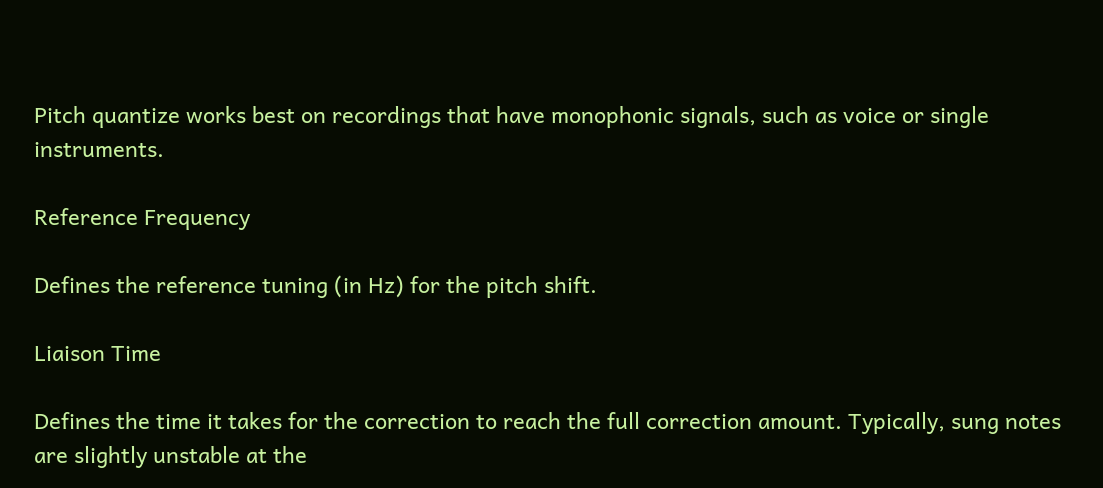Pitch quantize works best on recordings that have monophonic signals, such as voice or single instruments.

Reference Frequency

Defines the reference tuning (in Hz) for the pitch shift.

Liaison Time

Defines the time it takes for the correction to reach the full correction amount. Typically, sung notes are slightly unstable at the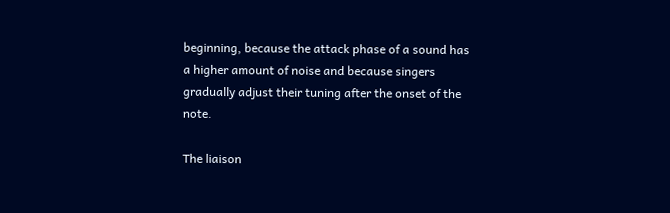beginning, because the attack phase of a sound has a higher amount of noise and because singers gradually adjust their tuning after the onset of the note.

The liaison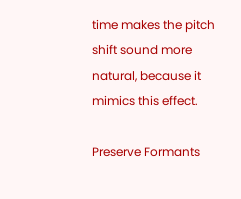time makes the pitch shift sound more natural, because it mimics this effect.

Preserve Formants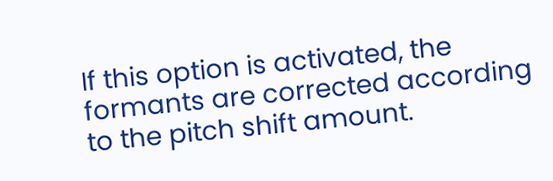If this option is activated, the formants are corrected according to the pitch shift amount.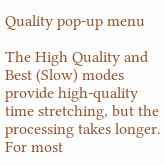Quality pop-up menu

The High Quality and Best (Slow) modes provide high-quality time stretching, but the processing takes longer. For most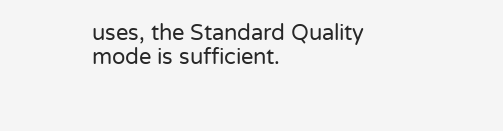uses, the Standard Quality mode is sufficient.